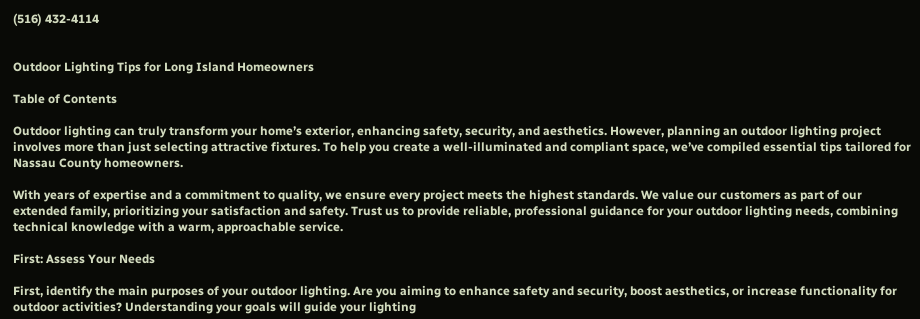(516) 432-4114


Outdoor Lighting Tips for Long Island Homeowners

Table of Contents

Outdoor lighting can truly transform your home’s exterior, enhancing safety, security, and aesthetics. However, planning an outdoor lighting project involves more than just selecting attractive fixtures. To help you create a well-illuminated and compliant space, we’ve compiled essential tips tailored for Nassau County homeowners.

With years of expertise and a commitment to quality, we ensure every project meets the highest standards. We value our customers as part of our extended family, prioritizing your satisfaction and safety. Trust us to provide reliable, professional guidance for your outdoor lighting needs, combining technical knowledge with a warm, approachable service.

First: Assess Your Needs

First, identify the main purposes of your outdoor lighting. Are you aiming to enhance safety and security, boost aesthetics, or increase functionality for outdoor activities? Understanding your goals will guide your lighting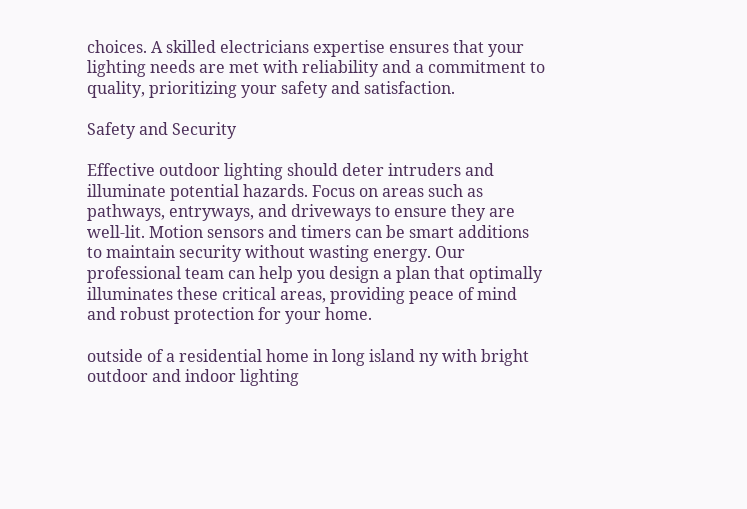choices. A skilled electricians expertise ensures that your lighting needs are met with reliability and a commitment to quality, prioritizing your safety and satisfaction.

Safety and Security

Effective outdoor lighting should deter intruders and illuminate potential hazards. Focus on areas such as pathways, entryways, and driveways to ensure they are well-lit. Motion sensors and timers can be smart additions to maintain security without wasting energy. Our professional team can help you design a plan that optimally illuminates these critical areas, providing peace of mind and robust protection for your home.

outside of a residential home in long island ny with bright outdoor and indoor lighting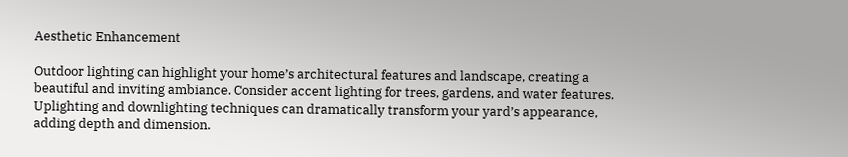Aesthetic Enhancement

Outdoor lighting can highlight your home’s architectural features and landscape, creating a beautiful and inviting ambiance. Consider accent lighting for trees, gardens, and water features. Uplighting and downlighting techniques can dramatically transform your yard’s appearance, adding depth and dimension.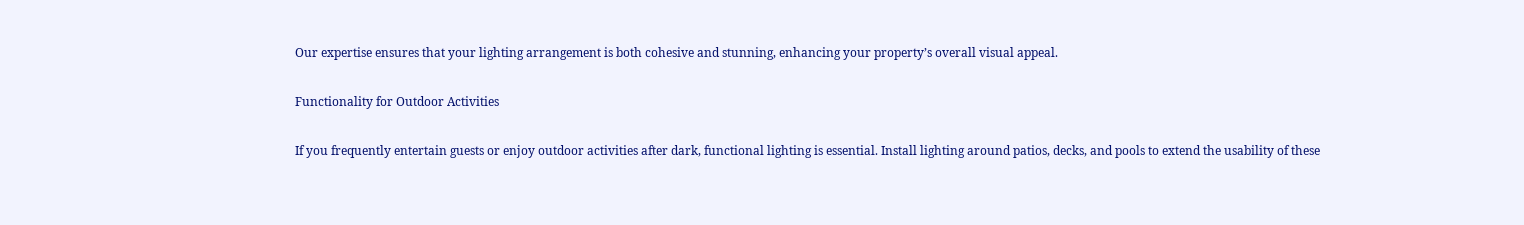Our expertise ensures that your lighting arrangement is both cohesive and stunning, enhancing your property’s overall visual appeal.

Functionality for Outdoor Activities

If you frequently entertain guests or enjoy outdoor activities after dark, functional lighting is essential. Install lighting around patios, decks, and pools to extend the usability of these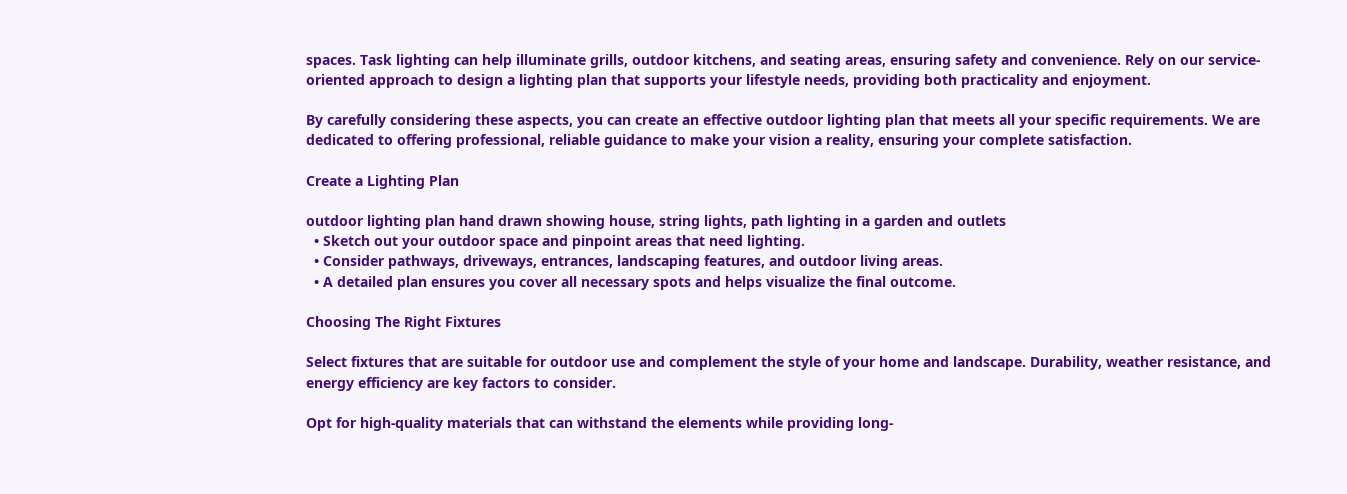spaces. Task lighting can help illuminate grills, outdoor kitchens, and seating areas, ensuring safety and convenience. Rely on our service-oriented approach to design a lighting plan that supports your lifestyle needs, providing both practicality and enjoyment.

By carefully considering these aspects, you can create an effective outdoor lighting plan that meets all your specific requirements. We are dedicated to offering professional, reliable guidance to make your vision a reality, ensuring your complete satisfaction.

Create a Lighting Plan

outdoor lighting plan hand drawn showing house, string lights, path lighting in a garden and outlets
  • Sketch out your outdoor space and pinpoint areas that need lighting.
  • Consider pathways, driveways, entrances, landscaping features, and outdoor living areas.
  • A detailed plan ensures you cover all necessary spots and helps visualize the final outcome.

Choosing The Right Fixtures

Select fixtures that are suitable for outdoor use and complement the style of your home and landscape. Durability, weather resistance, and energy efficiency are key factors to consider.

Opt for high-quality materials that can withstand the elements while providing long-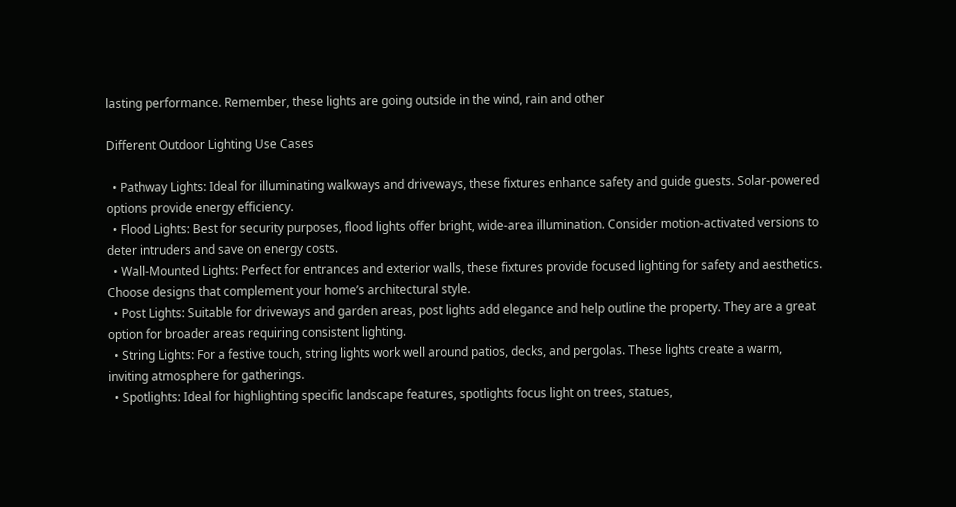lasting performance. Remember, these lights are going outside in the wind, rain and other

Different Outdoor Lighting Use Cases

  • Pathway Lights: Ideal for illuminating walkways and driveways, these fixtures enhance safety and guide guests. Solar-powered options provide energy efficiency.
  • Flood Lights: Best for security purposes, flood lights offer bright, wide-area illumination. Consider motion-activated versions to deter intruders and save on energy costs.
  • Wall-Mounted Lights: Perfect for entrances and exterior walls, these fixtures provide focused lighting for safety and aesthetics. Choose designs that complement your home’s architectural style.
  • Post Lights: Suitable for driveways and garden areas, post lights add elegance and help outline the property. They are a great option for broader areas requiring consistent lighting.
  • String Lights: For a festive touch, string lights work well around patios, decks, and pergolas. These lights create a warm, inviting atmosphere for gatherings.
  • Spotlights: Ideal for highlighting specific landscape features, spotlights focus light on trees, statues,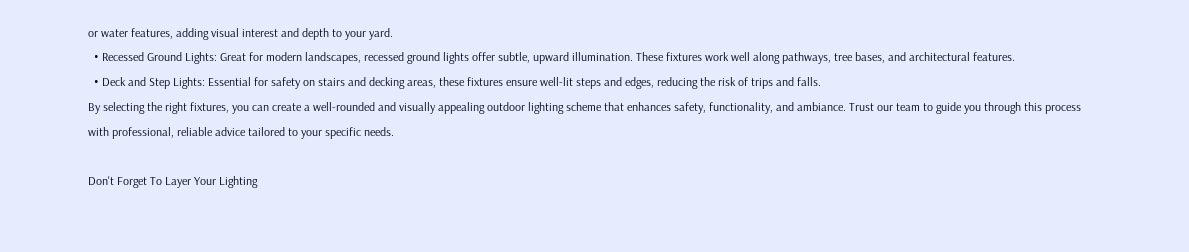or water features, adding visual interest and depth to your yard.
  • Recessed Ground Lights: Great for modern landscapes, recessed ground lights offer subtle, upward illumination. These fixtures work well along pathways, tree bases, and architectural features.
  • Deck and Step Lights: Essential for safety on stairs and decking areas, these fixtures ensure well-lit steps and edges, reducing the risk of trips and falls.
By selecting the right fixtures, you can create a well-rounded and visually appealing outdoor lighting scheme that enhances safety, functionality, and ambiance. Trust our team to guide you through this process with professional, reliable advice tailored to your specific needs.

Don't Forget To Layer Your Lighting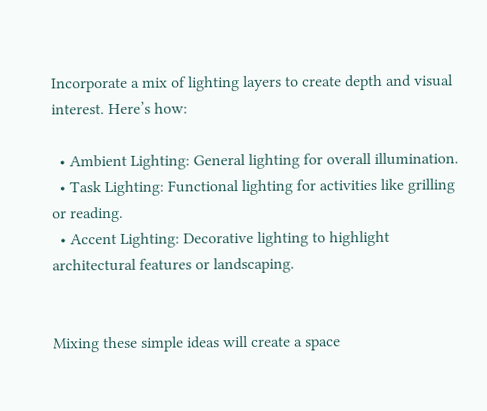Incorporate a mix of lighting layers to create depth and visual interest. Here’s how:

  • Ambient Lighting: General lighting for overall illumination.
  • Task Lighting: Functional lighting for activities like grilling or reading.
  • Accent Lighting: Decorative lighting to highlight architectural features or landscaping.


Mixing these simple ideas will create a space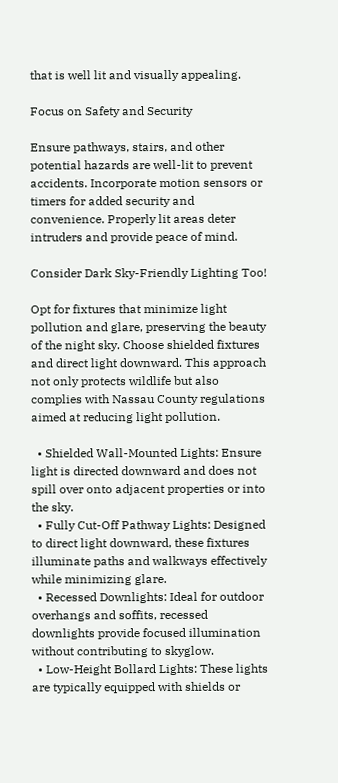that is well lit and visually appealing.

Focus on Safety and Security

Ensure pathways, stairs, and other potential hazards are well-lit to prevent accidents. Incorporate motion sensors or timers for added security and convenience. Properly lit areas deter intruders and provide peace of mind.

Consider Dark Sky-Friendly Lighting Too!

Opt for fixtures that minimize light pollution and glare, preserving the beauty of the night sky. Choose shielded fixtures and direct light downward. This approach not only protects wildlife but also complies with Nassau County regulations aimed at reducing light pollution.

  • Shielded Wall-Mounted Lights: Ensure light is directed downward and does not spill over onto adjacent properties or into the sky.
  • Fully Cut-Off Pathway Lights: Designed to direct light downward, these fixtures illuminate paths and walkways effectively while minimizing glare.
  • Recessed Downlights: Ideal for outdoor overhangs and soffits, recessed downlights provide focused illumination without contributing to skyglow.
  • Low-Height Bollard Lights: These lights are typically equipped with shields or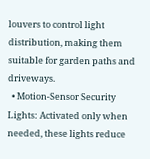louvers to control light distribution, making them suitable for garden paths and driveways.
  • Motion-Sensor Security Lights: Activated only when needed, these lights reduce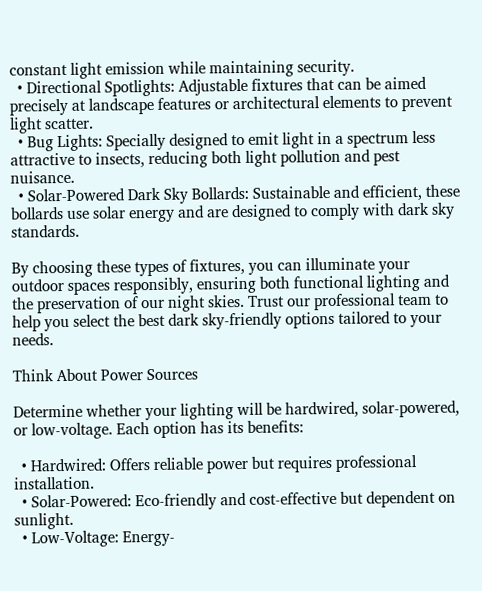constant light emission while maintaining security.
  • Directional Spotlights: Adjustable fixtures that can be aimed precisely at landscape features or architectural elements to prevent light scatter.
  • Bug Lights: Specially designed to emit light in a spectrum less attractive to insects, reducing both light pollution and pest nuisance.
  • Solar-Powered Dark Sky Bollards: Sustainable and efficient, these bollards use solar energy and are designed to comply with dark sky standards.

By choosing these types of fixtures, you can illuminate your outdoor spaces responsibly, ensuring both functional lighting and the preservation of our night skies. Trust our professional team to help you select the best dark sky-friendly options tailored to your needs.

Think About Power Sources

Determine whether your lighting will be hardwired, solar-powered, or low-voltage. Each option has its benefits:

  • Hardwired: Offers reliable power but requires professional installation.
  • Solar-Powered: Eco-friendly and cost-effective but dependent on sunlight.
  • Low-Voltage: Energy-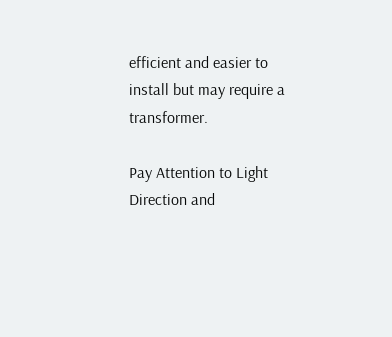efficient and easier to install but may require a transformer.

Pay Attention to Light Direction and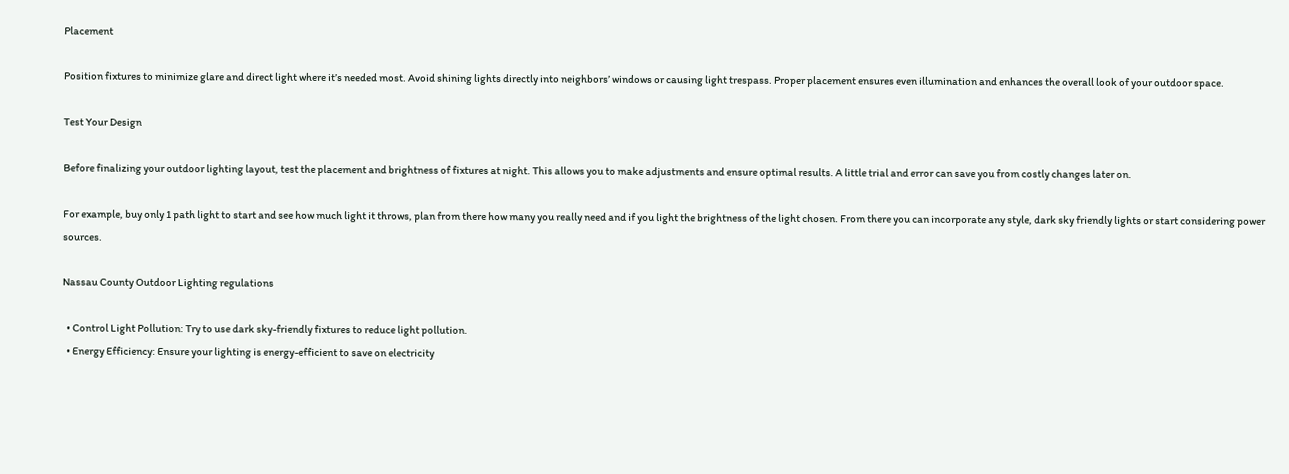Placement

Position fixtures to minimize glare and direct light where it’s needed most. Avoid shining lights directly into neighbors’ windows or causing light trespass. Proper placement ensures even illumination and enhances the overall look of your outdoor space.

Test Your Design

Before finalizing your outdoor lighting layout, test the placement and brightness of fixtures at night. This allows you to make adjustments and ensure optimal results. A little trial and error can save you from costly changes later on.

For example, buy only 1 path light to start and see how much light it throws, plan from there how many you really need and if you light the brightness of the light chosen. From there you can incorporate any style, dark sky friendly lights or start considering power sources.

Nassau County Outdoor Lighting regulations

  • Control Light Pollution: Try to use dark sky-friendly fixtures to reduce light pollution.
  • Energy Efficiency: Ensure your lighting is energy-efficient to save on electricity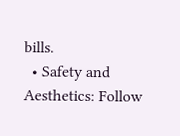bills.
  • Safety and Aesthetics: Follow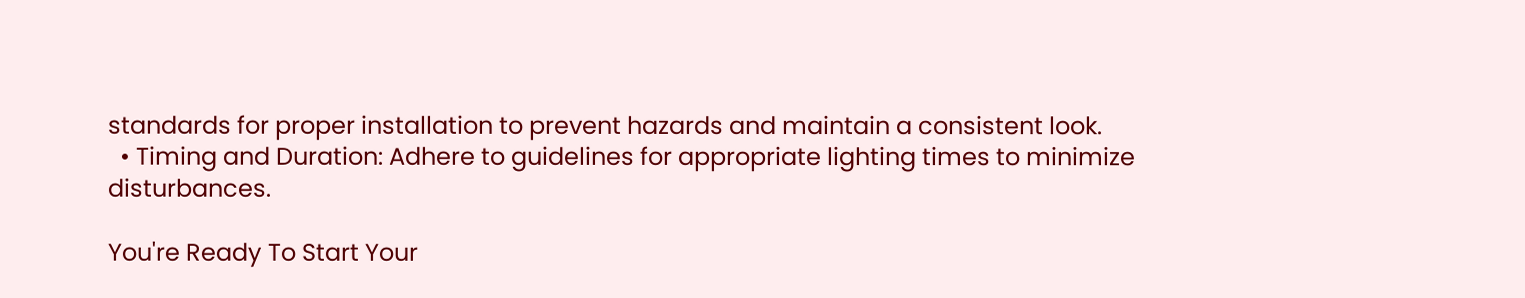standards for proper installation to prevent hazards and maintain a consistent look.
  • Timing and Duration: Adhere to guidelines for appropriate lighting times to minimize disturbances.

You're Ready To Start Your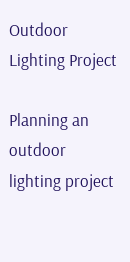Outdoor Lighting Project

Planning an outdoor lighting project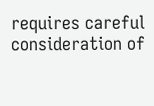requires careful consideration of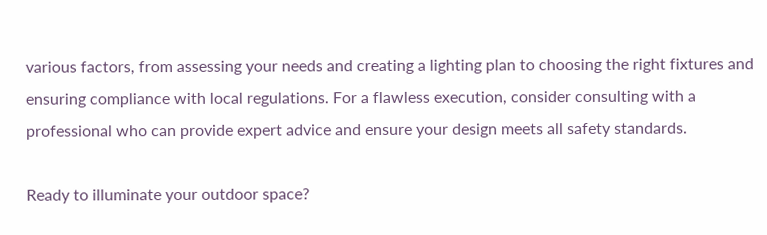various factors, from assessing your needs and creating a lighting plan to choosing the right fixtures and ensuring compliance with local regulations. For a flawless execution, consider consulting with a professional who can provide expert advice and ensure your design meets all safety standards.

Ready to illuminate your outdoor space?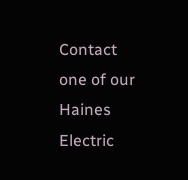Contact one of our Haines Electric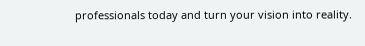professionals today and turn your vision into reality.